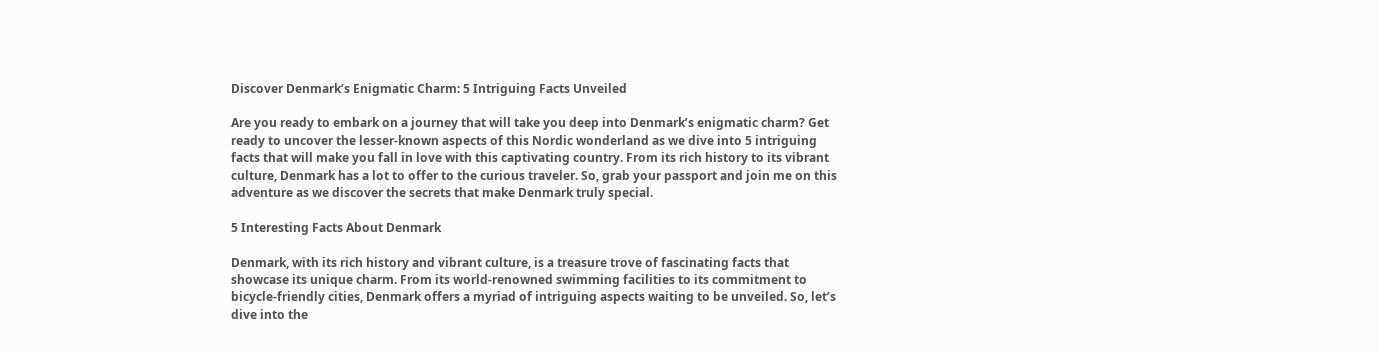Discover Denmark’s Enigmatic Charm: 5 Intriguing Facts Unveiled

Are you ready to embark on a journey that will take you deep into Denmark’s enigmatic charm? Get ready to uncover the lesser-known aspects of this Nordic wonderland as we dive into 5 intriguing facts that will make you fall in love with this captivating country. From its rich history to its vibrant culture, Denmark has a lot to offer to the curious traveler. So, grab your passport and join me on this adventure as we discover the secrets that make Denmark truly special.

5 Interesting Facts About Denmark

Denmark, with its rich history and vibrant culture, is a treasure trove of fascinating facts that showcase its unique charm. From its world-renowned swimming facilities to its commitment to bicycle-friendly cities, Denmark offers a myriad of intriguing aspects waiting to be unveiled. So, let’s dive into the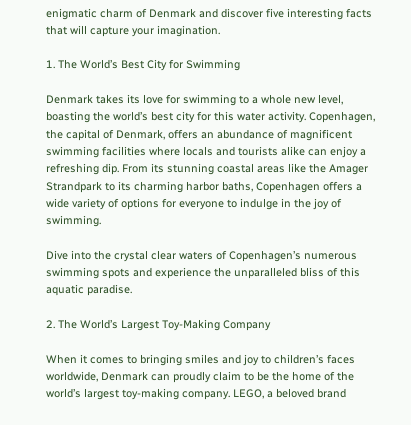enigmatic charm of Denmark and discover five interesting facts that will capture your imagination.

1. The World’s Best City for Swimming

Denmark takes its love for swimming to a whole new level, boasting the world’s best city for this water activity. Copenhagen, the capital of Denmark, offers an abundance of magnificent swimming facilities where locals and tourists alike can enjoy a refreshing dip. From its stunning coastal areas like the Amager Strandpark to its charming harbor baths, Copenhagen offers a wide variety of options for everyone to indulge in the joy of swimming.

Dive into the crystal clear waters of Copenhagen’s numerous swimming spots and experience the unparalleled bliss of this aquatic paradise.

2. The World’s Largest Toy-Making Company

When it comes to bringing smiles and joy to children’s faces worldwide, Denmark can proudly claim to be the home of the world’s largest toy-making company. LEGO, a beloved brand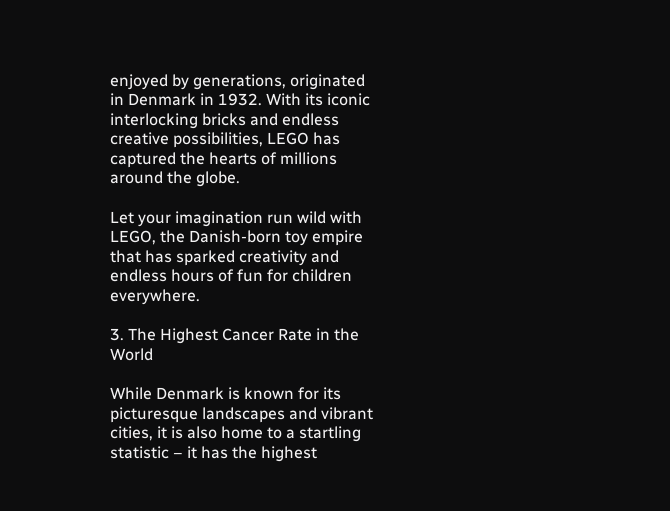enjoyed by generations, originated in Denmark in 1932. With its iconic interlocking bricks and endless creative possibilities, LEGO has captured the hearts of millions around the globe.

Let your imagination run wild with LEGO, the Danish-born toy empire that has sparked creativity and endless hours of fun for children everywhere.

3. The Highest Cancer Rate in the World

While Denmark is known for its picturesque landscapes and vibrant cities, it is also home to a startling statistic – it has the highest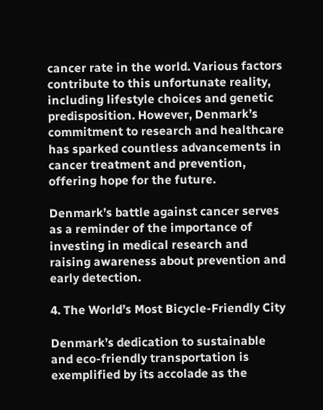cancer rate in the world. Various factors contribute to this unfortunate reality, including lifestyle choices and genetic predisposition. However, Denmark’s commitment to research and healthcare has sparked countless advancements in cancer treatment and prevention, offering hope for the future.

Denmark’s battle against cancer serves as a reminder of the importance of investing in medical research and raising awareness about prevention and early detection.

4. The World’s Most Bicycle-Friendly City

Denmark’s dedication to sustainable and eco-friendly transportation is exemplified by its accolade as the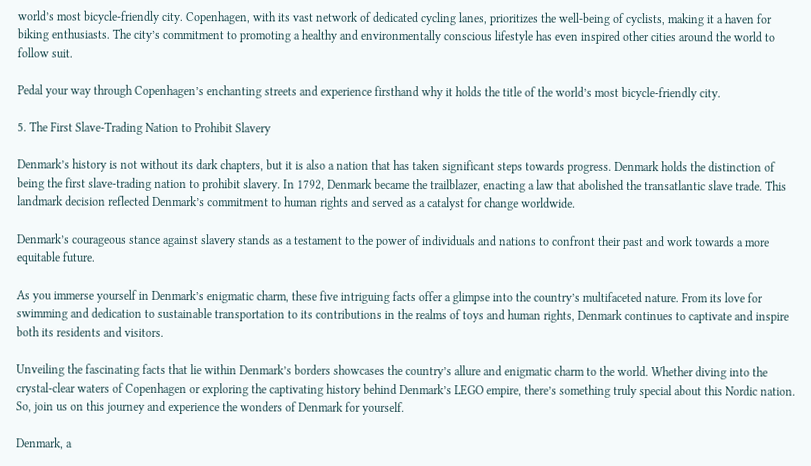world’s most bicycle-friendly city. Copenhagen, with its vast network of dedicated cycling lanes, prioritizes the well-being of cyclists, making it a haven for biking enthusiasts. The city’s commitment to promoting a healthy and environmentally conscious lifestyle has even inspired other cities around the world to follow suit.

Pedal your way through Copenhagen’s enchanting streets and experience firsthand why it holds the title of the world’s most bicycle-friendly city.

5. The First Slave-Trading Nation to Prohibit Slavery

Denmark’s history is not without its dark chapters, but it is also a nation that has taken significant steps towards progress. Denmark holds the distinction of being the first slave-trading nation to prohibit slavery. In 1792, Denmark became the trailblazer, enacting a law that abolished the transatlantic slave trade. This landmark decision reflected Denmark’s commitment to human rights and served as a catalyst for change worldwide.

Denmark’s courageous stance against slavery stands as a testament to the power of individuals and nations to confront their past and work towards a more equitable future.

As you immerse yourself in Denmark’s enigmatic charm, these five intriguing facts offer a glimpse into the country’s multifaceted nature. From its love for swimming and dedication to sustainable transportation to its contributions in the realms of toys and human rights, Denmark continues to captivate and inspire both its residents and visitors.

Unveiling the fascinating facts that lie within Denmark’s borders showcases the country’s allure and enigmatic charm to the world. Whether diving into the crystal-clear waters of Copenhagen or exploring the captivating history behind Denmark’s LEGO empire, there’s something truly special about this Nordic nation. So, join us on this journey and experience the wonders of Denmark for yourself.

Denmark, a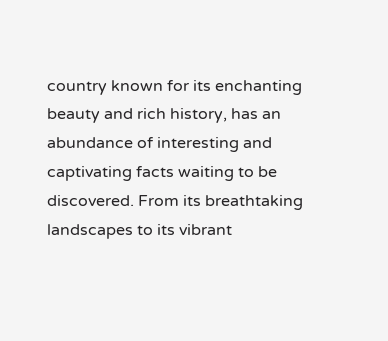country known for its enchanting beauty and rich history, has an abundance of interesting and captivating facts waiting to be discovered. From its breathtaking landscapes to its vibrant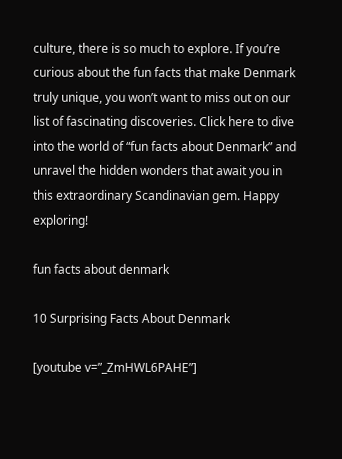culture, there is so much to explore. If you’re curious about the fun facts that make Denmark truly unique, you won’t want to miss out on our list of fascinating discoveries. Click here to dive into the world of “fun facts about Denmark” and unravel the hidden wonders that await you in this extraordinary Scandinavian gem. Happy exploring!

fun facts about denmark

10 Surprising Facts About Denmark

[youtube v=”_ZmHWL6PAHE”]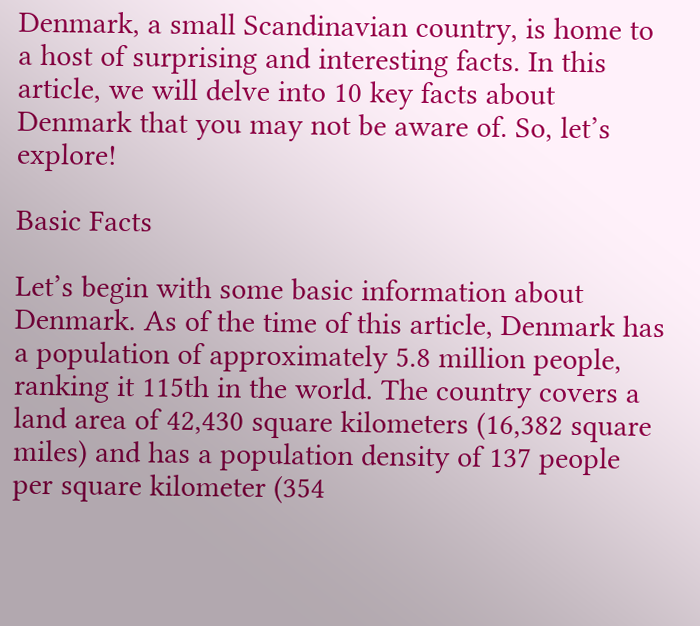Denmark, a small Scandinavian country, is home to a host of surprising and interesting facts. In this article, we will delve into 10 key facts about Denmark that you may not be aware of. So, let’s explore!

Basic Facts

Let’s begin with some basic information about Denmark. As of the time of this article, Denmark has a population of approximately 5.8 million people, ranking it 115th in the world. The country covers a land area of 42,430 square kilometers (16,382 square miles) and has a population density of 137 people per square kilometer (354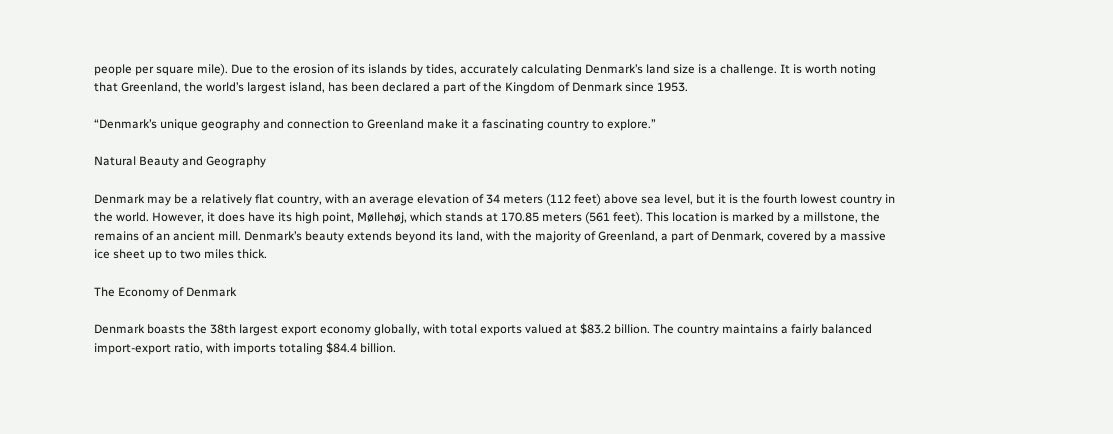people per square mile). Due to the erosion of its islands by tides, accurately calculating Denmark’s land size is a challenge. It is worth noting that Greenland, the world’s largest island, has been declared a part of the Kingdom of Denmark since 1953.

“Denmark’s unique geography and connection to Greenland make it a fascinating country to explore.”

Natural Beauty and Geography

Denmark may be a relatively flat country, with an average elevation of 34 meters (112 feet) above sea level, but it is the fourth lowest country in the world. However, it does have its high point, Møllehøj, which stands at 170.85 meters (561 feet). This location is marked by a millstone, the remains of an ancient mill. Denmark’s beauty extends beyond its land, with the majority of Greenland, a part of Denmark, covered by a massive ice sheet up to two miles thick.

The Economy of Denmark

Denmark boasts the 38th largest export economy globally, with total exports valued at $83.2 billion. The country maintains a fairly balanced import-export ratio, with imports totaling $84.4 billion.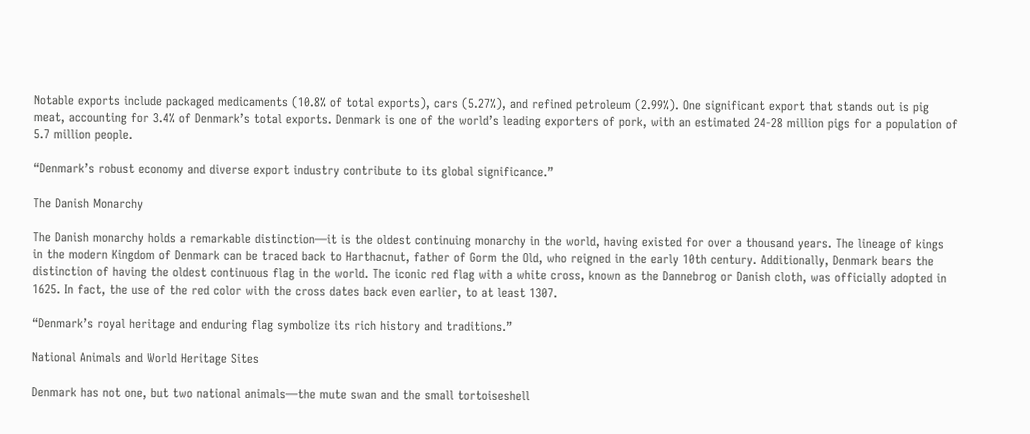Notable exports include packaged medicaments (10.8% of total exports), cars (5.27%), and refined petroleum (2.99%). One significant export that stands out is pig meat, accounting for 3.4% of Denmark’s total exports. Denmark is one of the world’s leading exporters of pork, with an estimated 24-28 million pigs for a population of 5.7 million people.

“Denmark’s robust economy and diverse export industry contribute to its global significance.”

The Danish Monarchy

The Danish monarchy holds a remarkable distinction—it is the oldest continuing monarchy in the world, having existed for over a thousand years. The lineage of kings in the modern Kingdom of Denmark can be traced back to Harthacnut, father of Gorm the Old, who reigned in the early 10th century. Additionally, Denmark bears the distinction of having the oldest continuous flag in the world. The iconic red flag with a white cross, known as the Dannebrog or Danish cloth, was officially adopted in 1625. In fact, the use of the red color with the cross dates back even earlier, to at least 1307.

“Denmark’s royal heritage and enduring flag symbolize its rich history and traditions.”

National Animals and World Heritage Sites

Denmark has not one, but two national animals—the mute swan and the small tortoiseshell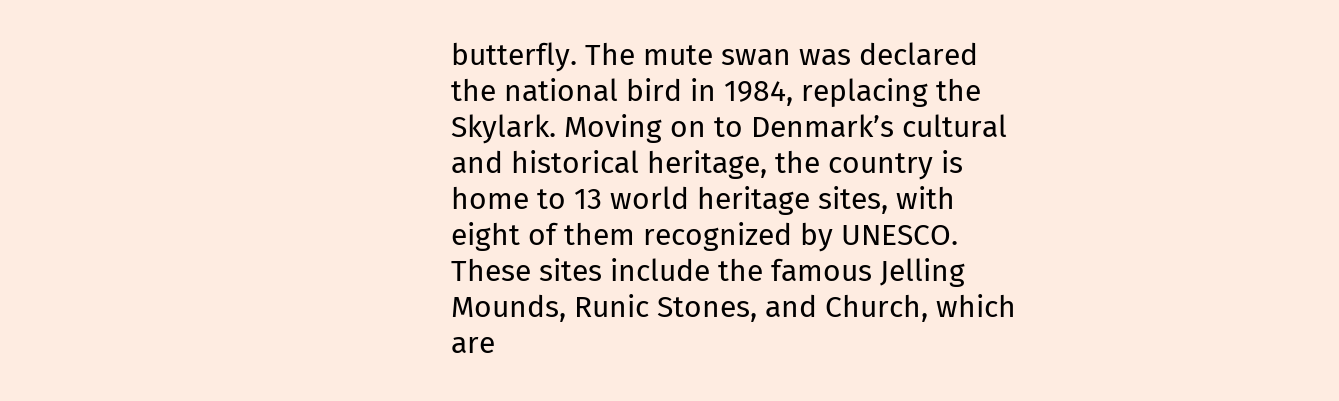butterfly. The mute swan was declared the national bird in 1984, replacing the Skylark. Moving on to Denmark’s cultural and historical heritage, the country is home to 13 world heritage sites, with eight of them recognized by UNESCO. These sites include the famous Jelling Mounds, Runic Stones, and Church, which are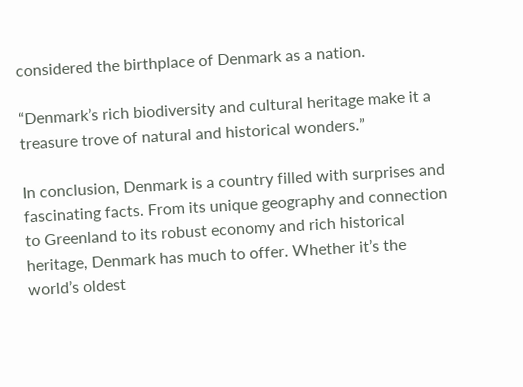considered the birthplace of Denmark as a nation.

“Denmark’s rich biodiversity and cultural heritage make it a treasure trove of natural and historical wonders.”

In conclusion, Denmark is a country filled with surprises and fascinating facts. From its unique geography and connection to Greenland to its robust economy and rich historical heritage, Denmark has much to offer. Whether it’s the world’s oldest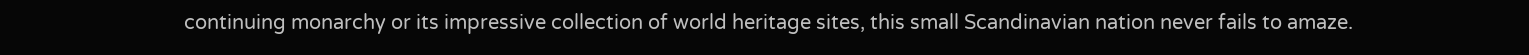continuing monarchy or its impressive collection of world heritage sites, this small Scandinavian nation never fails to amaze.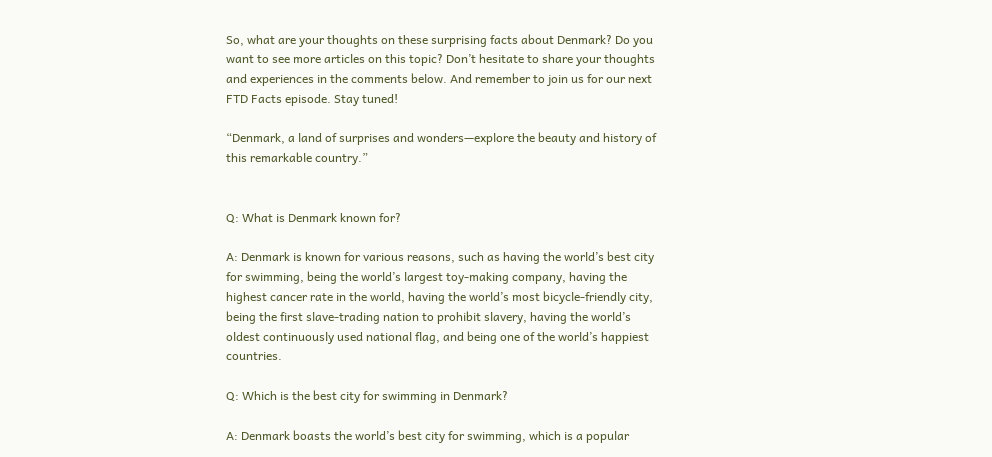So, what are your thoughts on these surprising facts about Denmark? Do you want to see more articles on this topic? Don’t hesitate to share your thoughts and experiences in the comments below. And remember to join us for our next FTD Facts episode. Stay tuned!

“Denmark, a land of surprises and wonders—explore the beauty and history of this remarkable country.”


Q: What is Denmark known for?

A: Denmark is known for various reasons, such as having the world’s best city for swimming, being the world’s largest toy-making company, having the highest cancer rate in the world, having the world’s most bicycle-friendly city, being the first slave-trading nation to prohibit slavery, having the world’s oldest continuously used national flag, and being one of the world’s happiest countries.

Q: Which is the best city for swimming in Denmark?

A: Denmark boasts the world’s best city for swimming, which is a popular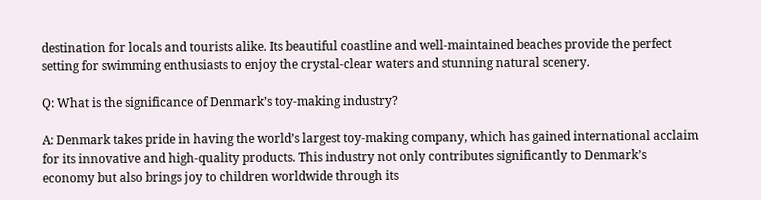destination for locals and tourists alike. Its beautiful coastline and well-maintained beaches provide the perfect setting for swimming enthusiasts to enjoy the crystal-clear waters and stunning natural scenery.

Q: What is the significance of Denmark’s toy-making industry?

A: Denmark takes pride in having the world’s largest toy-making company, which has gained international acclaim for its innovative and high-quality products. This industry not only contributes significantly to Denmark’s economy but also brings joy to children worldwide through its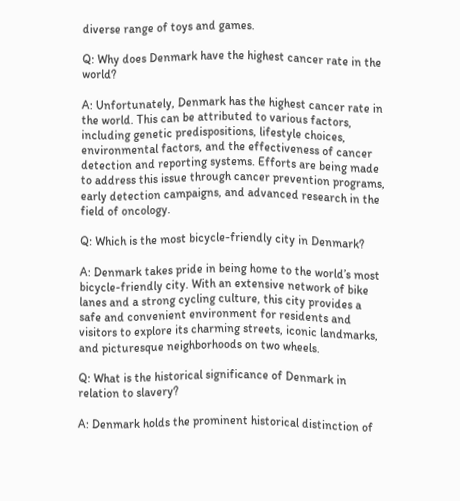diverse range of toys and games.

Q: Why does Denmark have the highest cancer rate in the world?

A: Unfortunately, Denmark has the highest cancer rate in the world. This can be attributed to various factors, including genetic predispositions, lifestyle choices, environmental factors, and the effectiveness of cancer detection and reporting systems. Efforts are being made to address this issue through cancer prevention programs, early detection campaigns, and advanced research in the field of oncology.

Q: Which is the most bicycle-friendly city in Denmark?

A: Denmark takes pride in being home to the world’s most bicycle-friendly city. With an extensive network of bike lanes and a strong cycling culture, this city provides a safe and convenient environment for residents and visitors to explore its charming streets, iconic landmarks, and picturesque neighborhoods on two wheels.

Q: What is the historical significance of Denmark in relation to slavery?

A: Denmark holds the prominent historical distinction of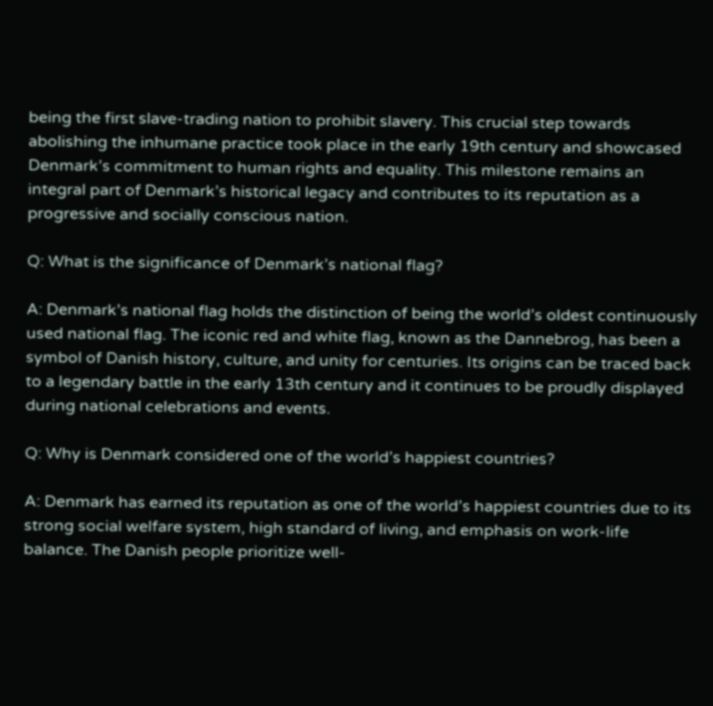being the first slave-trading nation to prohibit slavery. This crucial step towards abolishing the inhumane practice took place in the early 19th century and showcased Denmark’s commitment to human rights and equality. This milestone remains an integral part of Denmark’s historical legacy and contributes to its reputation as a progressive and socially conscious nation.

Q: What is the significance of Denmark’s national flag?

A: Denmark’s national flag holds the distinction of being the world’s oldest continuously used national flag. The iconic red and white flag, known as the Dannebrog, has been a symbol of Danish history, culture, and unity for centuries. Its origins can be traced back to a legendary battle in the early 13th century and it continues to be proudly displayed during national celebrations and events.

Q: Why is Denmark considered one of the world’s happiest countries?

A: Denmark has earned its reputation as one of the world’s happiest countries due to its strong social welfare system, high standard of living, and emphasis on work-life balance. The Danish people prioritize well-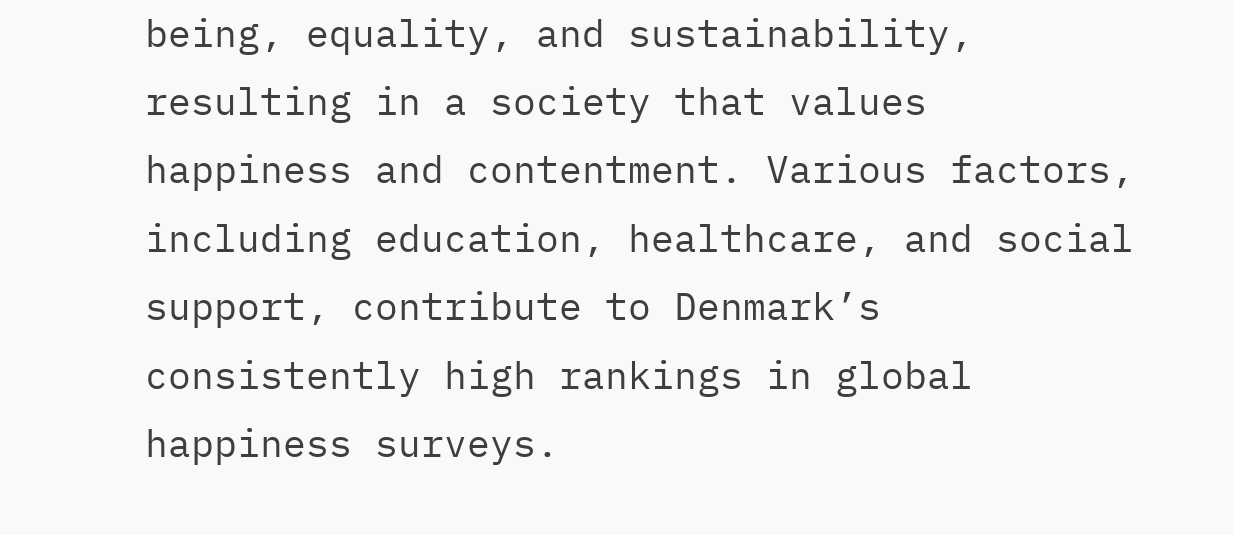being, equality, and sustainability, resulting in a society that values happiness and contentment. Various factors, including education, healthcare, and social support, contribute to Denmark’s consistently high rankings in global happiness surveys.